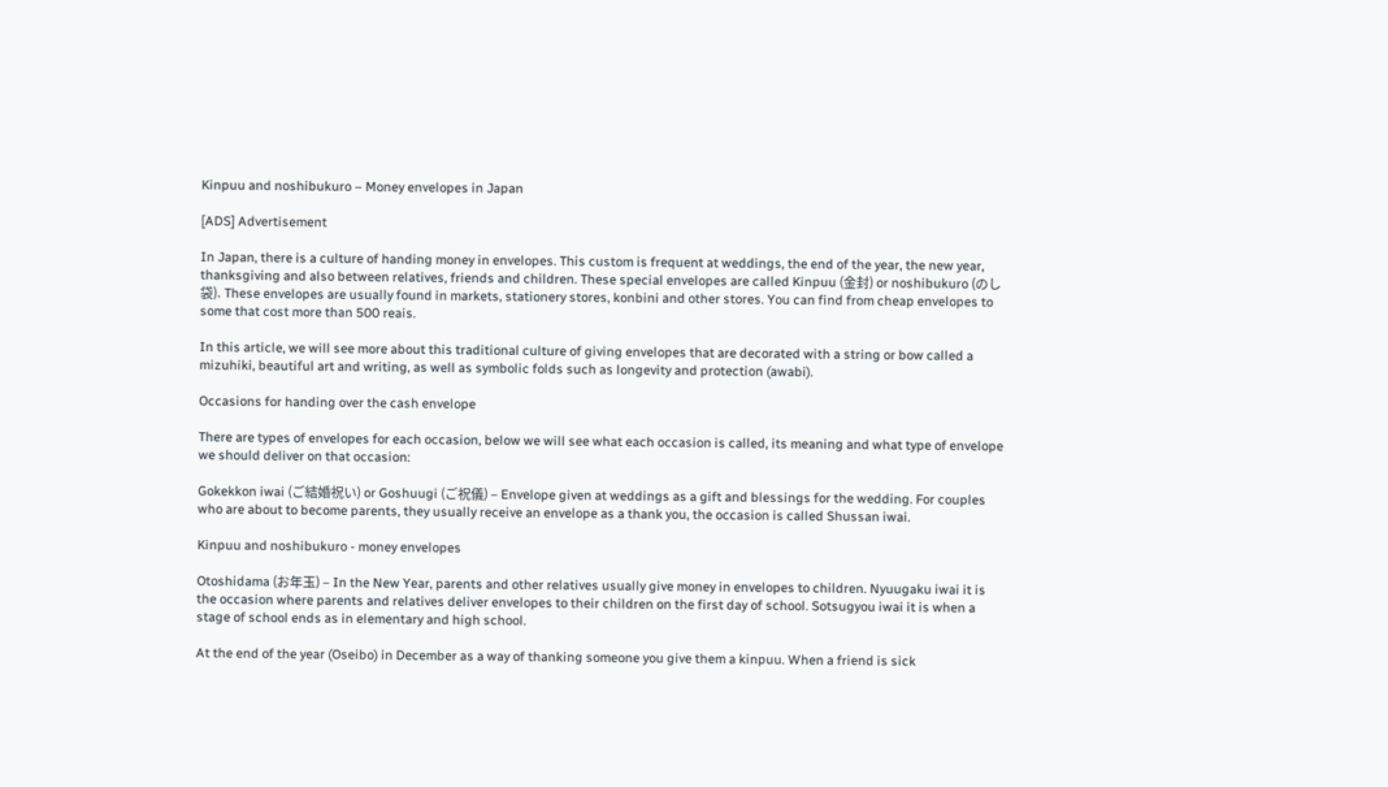Kinpuu and noshibukuro – Money envelopes in Japan

[ADS] Advertisement

In Japan, there is a culture of handing money in envelopes. This custom is frequent at weddings, the end of the year, the new year, thanksgiving and also between relatives, friends and children. These special envelopes are called Kinpuu (金封) or noshibukuro (のし袋). These envelopes are usually found in markets, stationery stores, konbini and other stores. You can find from cheap envelopes to some that cost more than 500 reais.

In this article, we will see more about this traditional culture of giving envelopes that are decorated with a string or bow called a mizuhiki, beautiful art and writing, as well as symbolic folds such as longevity and protection (awabi).

Occasions for handing over the cash envelope

There are types of envelopes for each occasion, below we will see what each occasion is called, its meaning and what type of envelope we should deliver on that occasion:

Gokekkon iwai (ご結婚祝い) or Goshuugi (ご祝儀) – Envelope given at weddings as a gift and blessings for the wedding. For couples who are about to become parents, they usually receive an envelope as a thank you, the occasion is called Shussan iwai.

Kinpuu and noshibukuro - money envelopes

Otoshidama (お年玉) – In the New Year, parents and other relatives usually give money in envelopes to children. Nyuugaku iwai it is the occasion where parents and relatives deliver envelopes to their children on the first day of school. Sotsugyou iwai it is when a stage of school ends as in elementary and high school.

At the end of the year (Oseibo) in December as a way of thanking someone you give them a kinpuu. When a friend is sick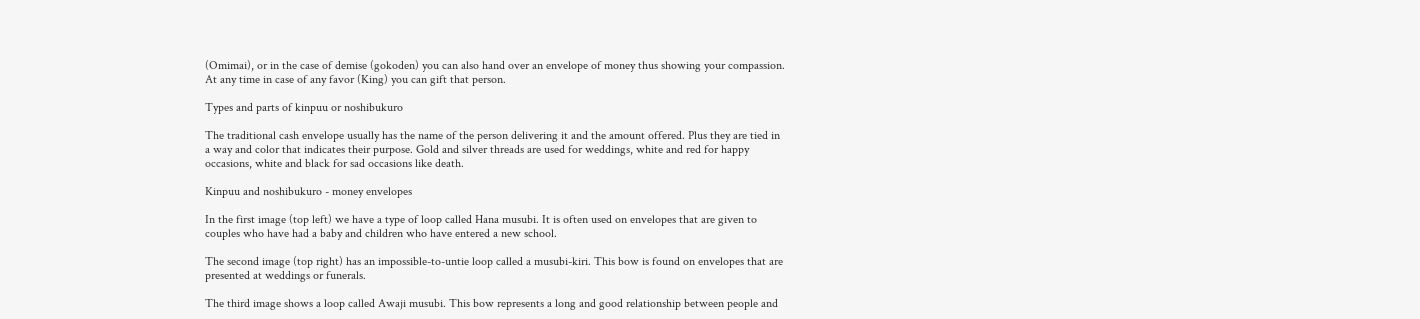(Omimai), or in the case of demise (gokoden) you can also hand over an envelope of money thus showing your compassion. At any time in case of any favor (King) you can gift that person.

Types and parts of kinpuu or noshibukuro

The traditional cash envelope usually has the name of the person delivering it and the amount offered. Plus they are tied in a way and color that indicates their purpose. Gold and silver threads are used for weddings, white and red for happy occasions, white and black for sad occasions like death.

Kinpuu and noshibukuro - money envelopes

In the first image (top left) we have a type of loop called Hana musubi. It is often used on envelopes that are given to couples who have had a baby and children who have entered a new school.

The second image (top right) has an impossible-to-untie loop called a musubi-kiri. This bow is found on envelopes that are presented at weddings or funerals.

The third image shows a loop called Awaji musubi. This bow represents a long and good relationship between people and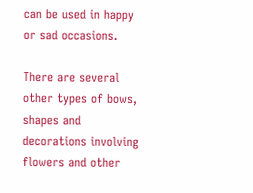can be used in happy or sad occasions.

There are several other types of bows, shapes and decorations involving flowers and other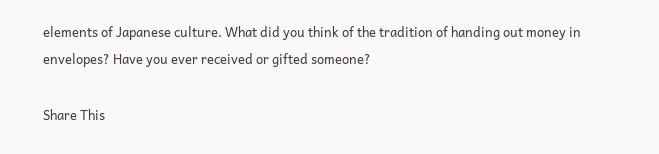elements of Japanese culture. What did you think of the tradition of handing out money in envelopes? Have you ever received or gifted someone?

Share This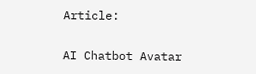Article:

AI Chatbot Avatar